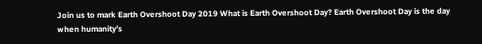Join us to mark Earth Overshoot Day 2019 What is Earth Overshoot Day? Earth Overshoot Day is the day when humanity’s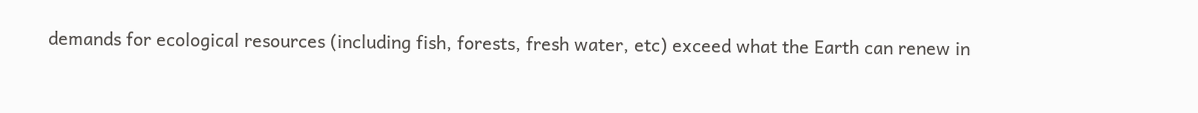demands for ecological resources (including fish, forests, fresh water, etc) exceed what the Earth can renew in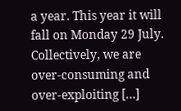a year. This year it will fall on Monday 29 July. Collectively, we are over-consuming and over-exploiting […]